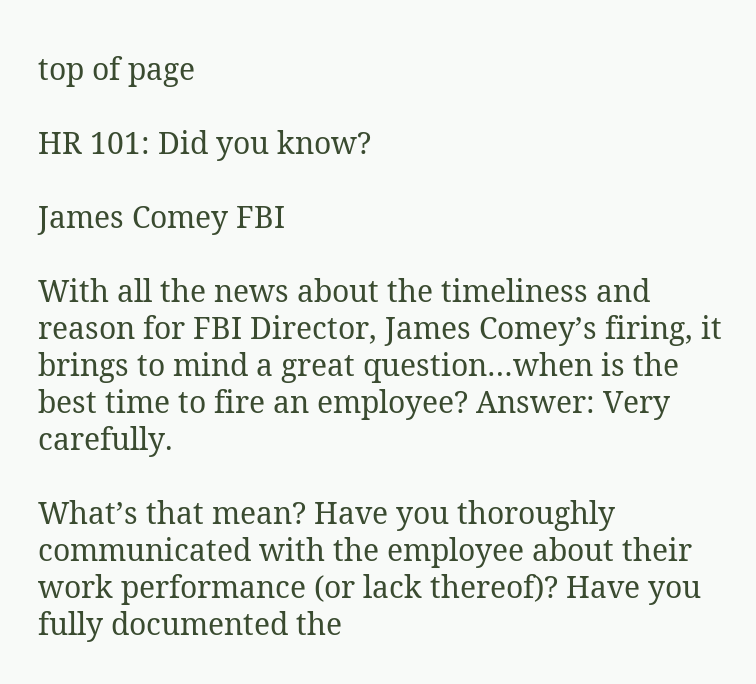top of page

HR 101: Did you know?

James Comey FBI

With all the news about the timeliness and reason for FBI Director, James Comey’s firing, it brings to mind a great question…when is the best time to fire an employee? Answer: Very carefully.

What’s that mean? Have you thoroughly communicated with the employee about their work performance (or lack thereof)? Have you fully documented the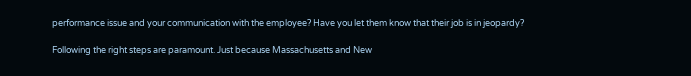performance issue and your communication with the employee? Have you let them know that their job is in jeopardy?

Following the right steps are paramount. Just because Massachusetts and New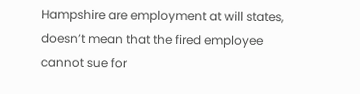Hampshire are employment at will states, doesn’t mean that the fired employee cannot sue for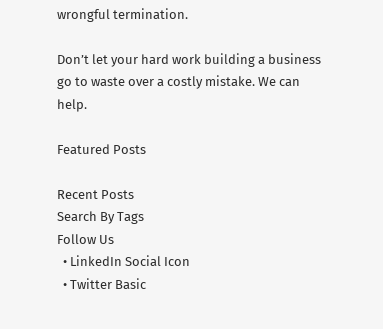wrongful termination.

Don’t let your hard work building a business go to waste over a costly mistake. We can help.

Featured Posts

Recent Posts
Search By Tags
Follow Us
  • LinkedIn Social Icon
  • Twitter Basic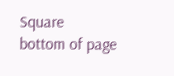Square
bottom of page